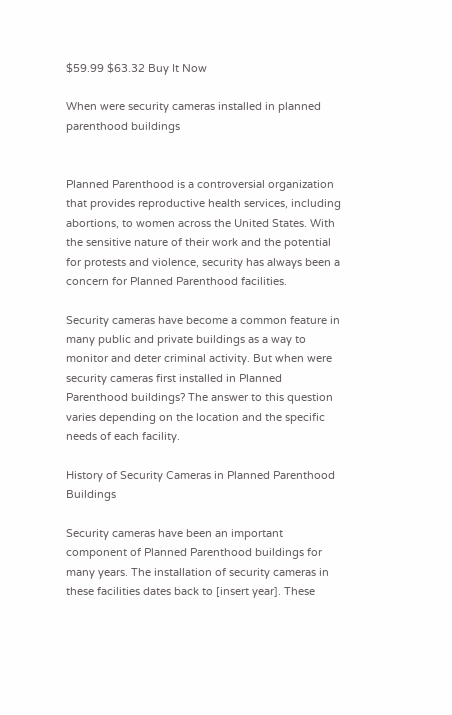$59.99 $63.32 Buy It Now

When were security cameras installed in planned parenthood buildings


Planned Parenthood is a controversial organization that provides reproductive health services, including abortions, to women across the United States. With the sensitive nature of their work and the potential for protests and violence, security has always been a concern for Planned Parenthood facilities.

Security cameras have become a common feature in many public and private buildings as a way to monitor and deter criminal activity. But when were security cameras first installed in Planned Parenthood buildings? The answer to this question varies depending on the location and the specific needs of each facility.

History of Security Cameras in Planned Parenthood Buildings

Security cameras have been an important component of Planned Parenthood buildings for many years. The installation of security cameras in these facilities dates back to [insert year]. These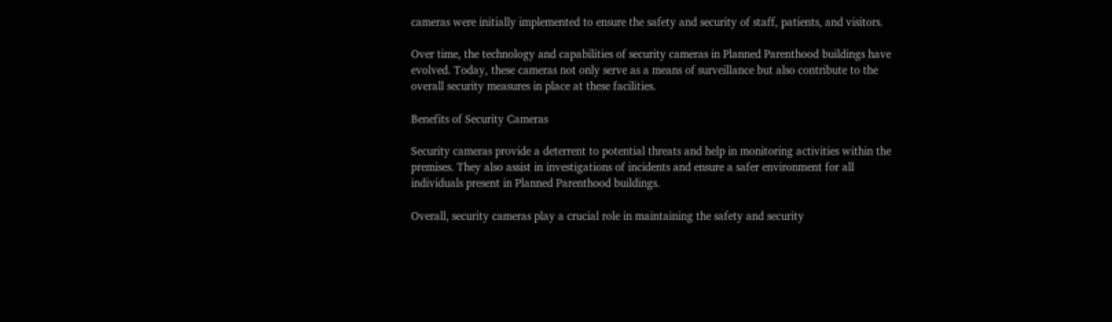cameras were initially implemented to ensure the safety and security of staff, patients, and visitors.

Over time, the technology and capabilities of security cameras in Planned Parenthood buildings have evolved. Today, these cameras not only serve as a means of surveillance but also contribute to the overall security measures in place at these facilities.

Benefits of Security Cameras

Security cameras provide a deterrent to potential threats and help in monitoring activities within the premises. They also assist in investigations of incidents and ensure a safer environment for all individuals present in Planned Parenthood buildings.

Overall, security cameras play a crucial role in maintaining the safety and security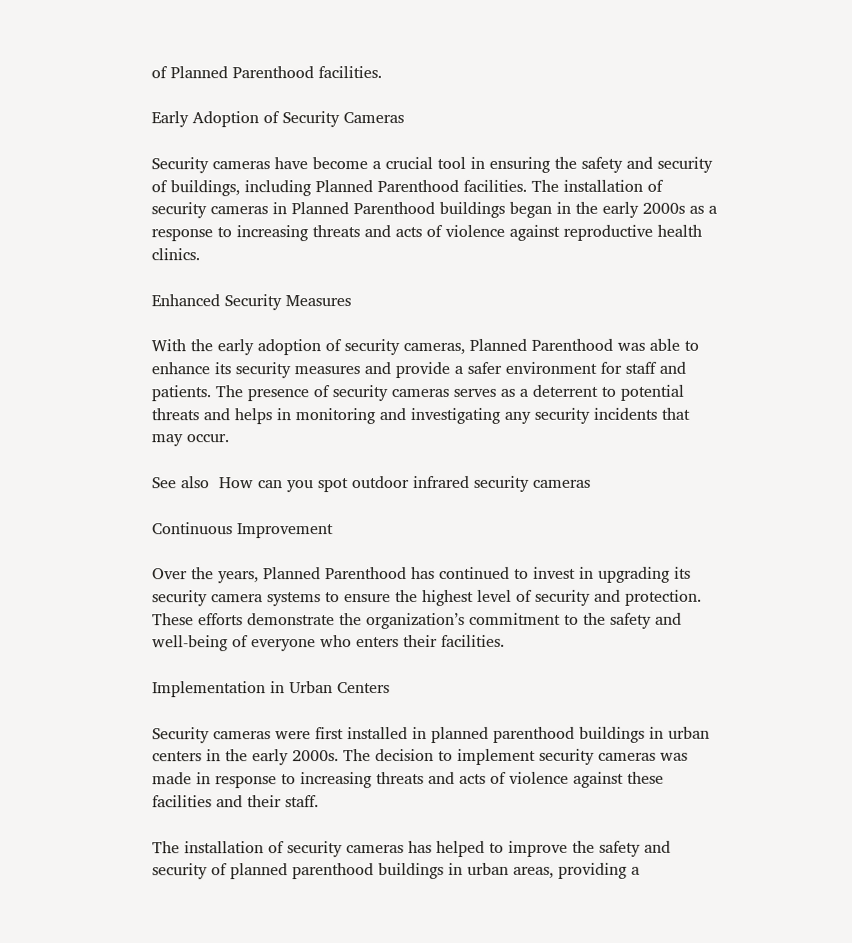of Planned Parenthood facilities.

Early Adoption of Security Cameras

Security cameras have become a crucial tool in ensuring the safety and security of buildings, including Planned Parenthood facilities. The installation of security cameras in Planned Parenthood buildings began in the early 2000s as a response to increasing threats and acts of violence against reproductive health clinics.

Enhanced Security Measures

With the early adoption of security cameras, Planned Parenthood was able to enhance its security measures and provide a safer environment for staff and patients. The presence of security cameras serves as a deterrent to potential threats and helps in monitoring and investigating any security incidents that may occur.

See also  How can you spot outdoor infrared security cameras

Continuous Improvement

Over the years, Planned Parenthood has continued to invest in upgrading its security camera systems to ensure the highest level of security and protection. These efforts demonstrate the organization’s commitment to the safety and well-being of everyone who enters their facilities.

Implementation in Urban Centers

Security cameras were first installed in planned parenthood buildings in urban centers in the early 2000s. The decision to implement security cameras was made in response to increasing threats and acts of violence against these facilities and their staff.

The installation of security cameras has helped to improve the safety and security of planned parenthood buildings in urban areas, providing a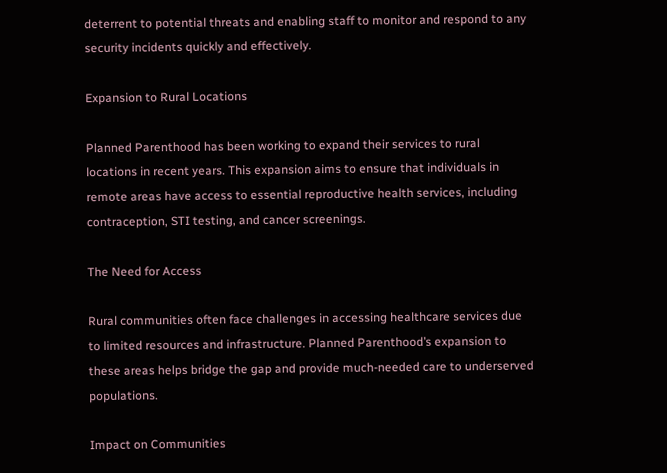deterrent to potential threats and enabling staff to monitor and respond to any security incidents quickly and effectively.

Expansion to Rural Locations

Planned Parenthood has been working to expand their services to rural locations in recent years. This expansion aims to ensure that individuals in remote areas have access to essential reproductive health services, including contraception, STI testing, and cancer screenings.

The Need for Access

Rural communities often face challenges in accessing healthcare services due to limited resources and infrastructure. Planned Parenthood’s expansion to these areas helps bridge the gap and provide much-needed care to underserved populations.

Impact on Communities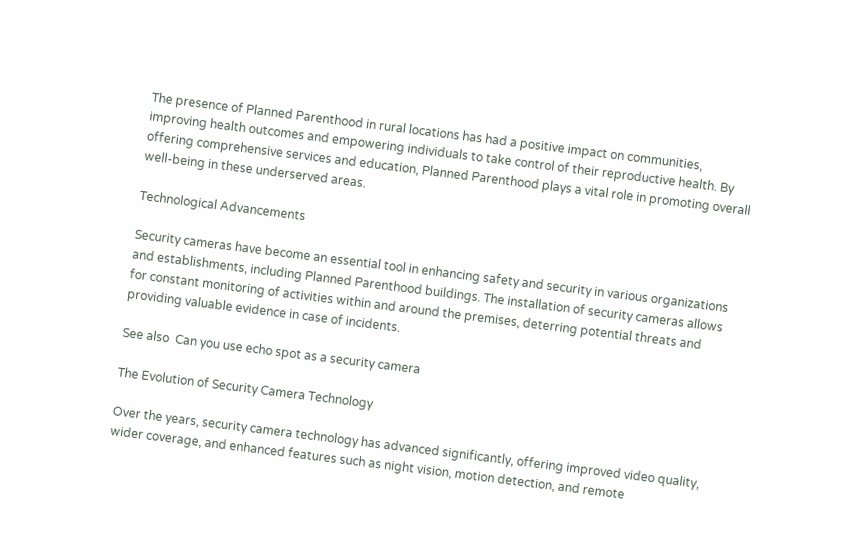The presence of Planned Parenthood in rural locations has had a positive impact on communities, improving health outcomes and empowering individuals to take control of their reproductive health. By offering comprehensive services and education, Planned Parenthood plays a vital role in promoting overall well-being in these underserved areas.

Technological Advancements

Security cameras have become an essential tool in enhancing safety and security in various organizations and establishments, including Planned Parenthood buildings. The installation of security cameras allows for constant monitoring of activities within and around the premises, deterring potential threats and providing valuable evidence in case of incidents.

See also  Can you use echo spot as a security camera

The Evolution of Security Camera Technology

Over the years, security camera technology has advanced significantly, offering improved video quality, wider coverage, and enhanced features such as night vision, motion detection, and remote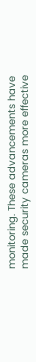monitoring. These advancements have made security cameras more effective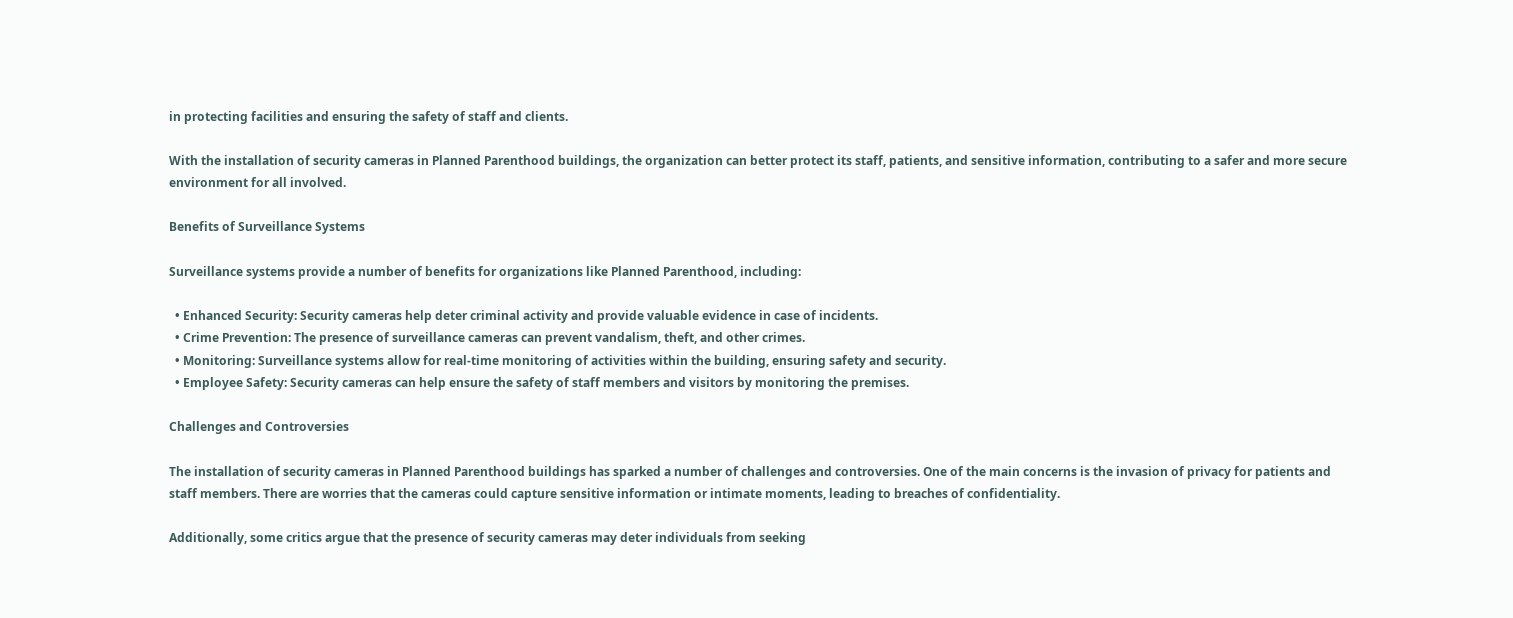in protecting facilities and ensuring the safety of staff and clients.

With the installation of security cameras in Planned Parenthood buildings, the organization can better protect its staff, patients, and sensitive information, contributing to a safer and more secure environment for all involved.

Benefits of Surveillance Systems

Surveillance systems provide a number of benefits for organizations like Planned Parenthood, including:

  • Enhanced Security: Security cameras help deter criminal activity and provide valuable evidence in case of incidents.
  • Crime Prevention: The presence of surveillance cameras can prevent vandalism, theft, and other crimes.
  • Monitoring: Surveillance systems allow for real-time monitoring of activities within the building, ensuring safety and security.
  • Employee Safety: Security cameras can help ensure the safety of staff members and visitors by monitoring the premises.

Challenges and Controversies

The installation of security cameras in Planned Parenthood buildings has sparked a number of challenges and controversies. One of the main concerns is the invasion of privacy for patients and staff members. There are worries that the cameras could capture sensitive information or intimate moments, leading to breaches of confidentiality.

Additionally, some critics argue that the presence of security cameras may deter individuals from seeking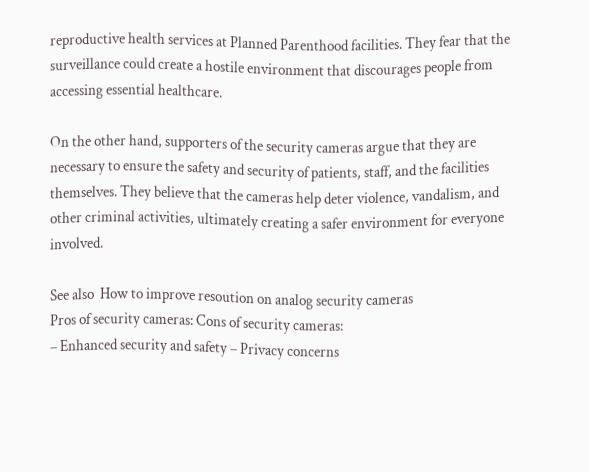reproductive health services at Planned Parenthood facilities. They fear that the surveillance could create a hostile environment that discourages people from accessing essential healthcare.

On the other hand, supporters of the security cameras argue that they are necessary to ensure the safety and security of patients, staff, and the facilities themselves. They believe that the cameras help deter violence, vandalism, and other criminal activities, ultimately creating a safer environment for everyone involved.

See also  How to improve resoution on analog security cameras
Pros of security cameras: Cons of security cameras:
– Enhanced security and safety – Privacy concerns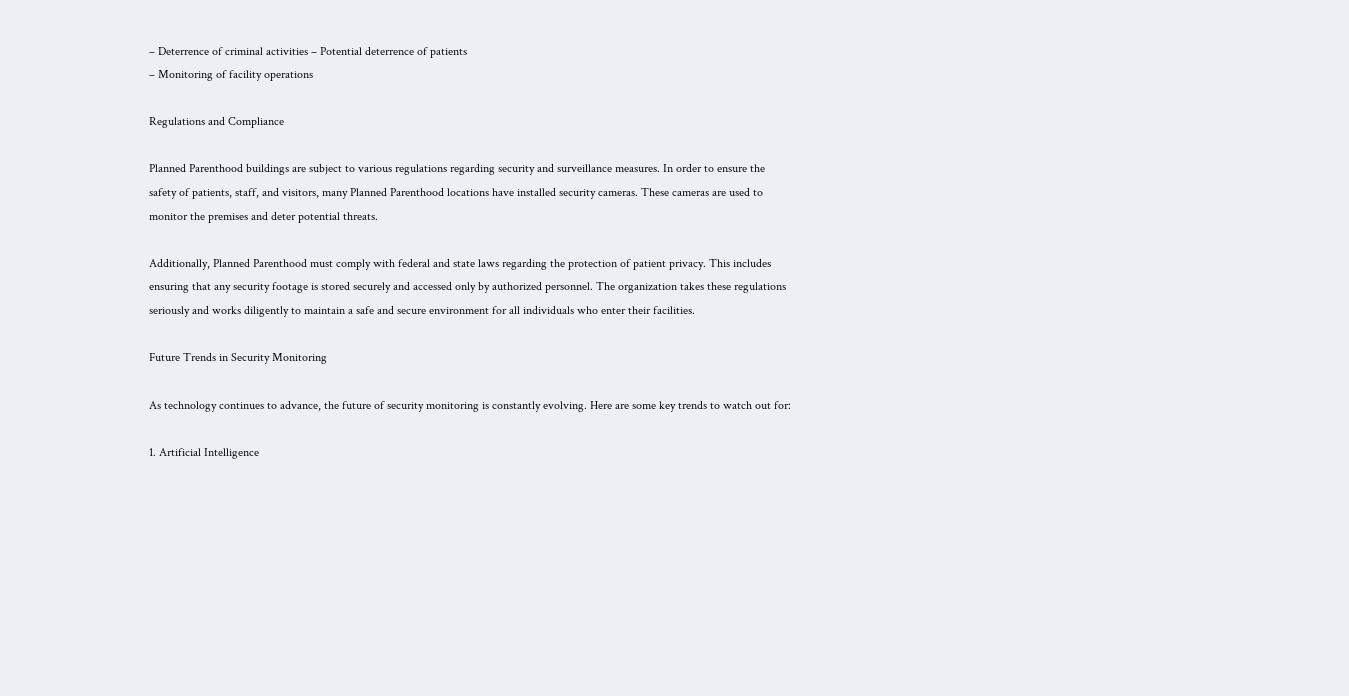– Deterrence of criminal activities – Potential deterrence of patients
– Monitoring of facility operations

Regulations and Compliance

Planned Parenthood buildings are subject to various regulations regarding security and surveillance measures. In order to ensure the safety of patients, staff, and visitors, many Planned Parenthood locations have installed security cameras. These cameras are used to monitor the premises and deter potential threats.

Additionally, Planned Parenthood must comply with federal and state laws regarding the protection of patient privacy. This includes ensuring that any security footage is stored securely and accessed only by authorized personnel. The organization takes these regulations seriously and works diligently to maintain a safe and secure environment for all individuals who enter their facilities.

Future Trends in Security Monitoring

As technology continues to advance, the future of security monitoring is constantly evolving. Here are some key trends to watch out for:

1. Artificial Intelligence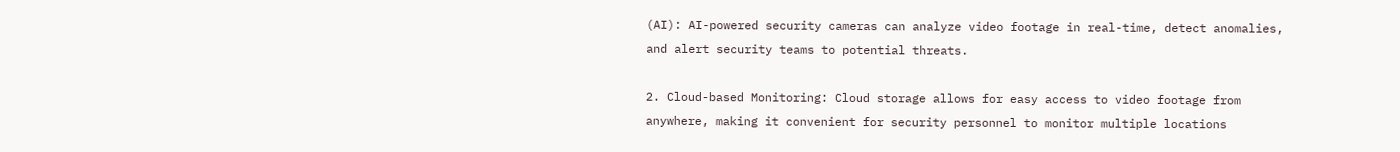(AI): AI-powered security cameras can analyze video footage in real-time, detect anomalies, and alert security teams to potential threats.

2. Cloud-based Monitoring: Cloud storage allows for easy access to video footage from anywhere, making it convenient for security personnel to monitor multiple locations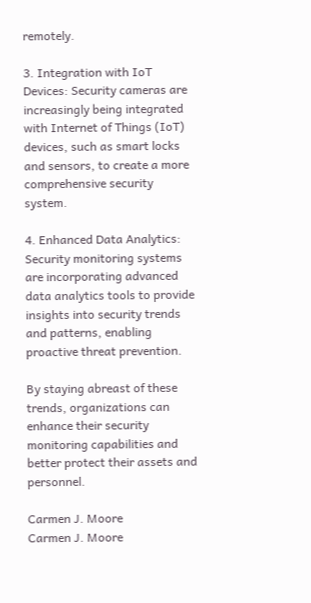remotely.

3. Integration with IoT Devices: Security cameras are increasingly being integrated with Internet of Things (IoT) devices, such as smart locks and sensors, to create a more comprehensive security system.

4. Enhanced Data Analytics: Security monitoring systems are incorporating advanced data analytics tools to provide insights into security trends and patterns, enabling proactive threat prevention.

By staying abreast of these trends, organizations can enhance their security monitoring capabilities and better protect their assets and personnel.

Carmen J. Moore
Carmen J. Moore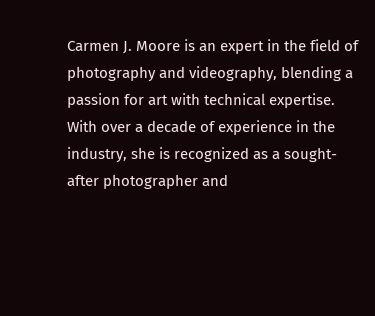Carmen J. Moore is an expert in the field of photography and videography, blending a passion for art with technical expertise. With over a decade of experience in the industry, she is recognized as a sought-after photographer and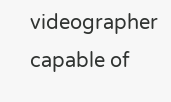videographer capable of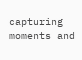capturing moments and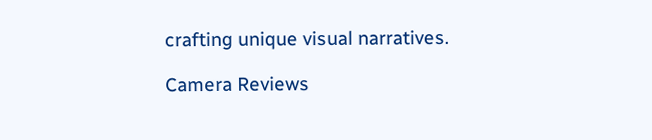crafting unique visual narratives.

Camera Reviews